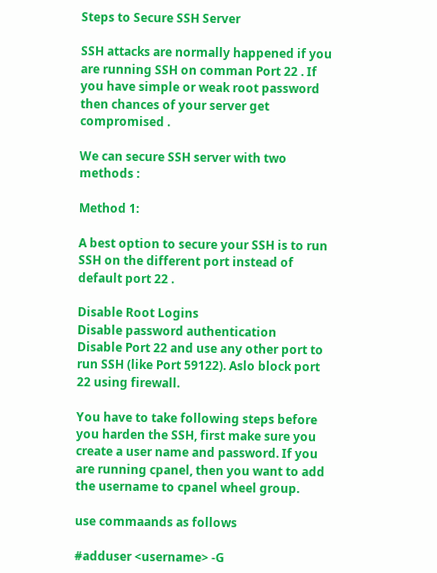Steps to Secure SSH Server

SSH attacks are normally happened if you are running SSH on comman Port 22 . If you have simple or weak root password then chances of your server get compromised .

We can secure SSH server with two methods :

Method 1:

A best option to secure your SSH is to run SSH on the different port instead of default port 22 .

Disable Root Logins
Disable password authentication
Disable Port 22 and use any other port to run SSH (like Port 59122). Aslo block port 22 using firewall.

You have to take following steps before you harden the SSH, first make sure you create a user name and password. If you are running cpanel, then you want to add the username to cpanel wheel group.

use commaands as follows

#adduser <username> -G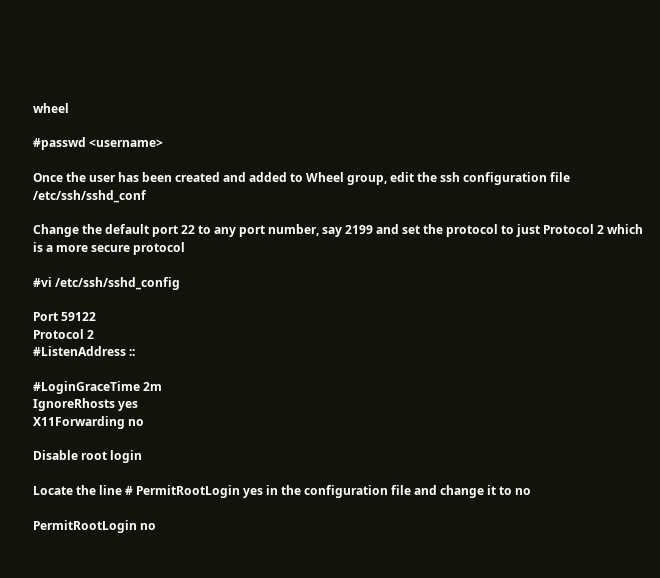wheel

#passwd <username>

Once the user has been created and added to Wheel group, edit the ssh configuration file /etc/ssh/sshd_conf

Change the default port 22 to any port number, say 2199 and set the protocol to just Protocol 2 which is a more secure protocol

#vi /etc/ssh/sshd_config

Port 59122
Protocol 2
#ListenAddress ::

#LoginGraceTime 2m
IgnoreRhosts yes
X11Forwarding no

Disable root login

Locate the line # PermitRootLogin yes in the configuration file and change it to no

PermitRootLogin no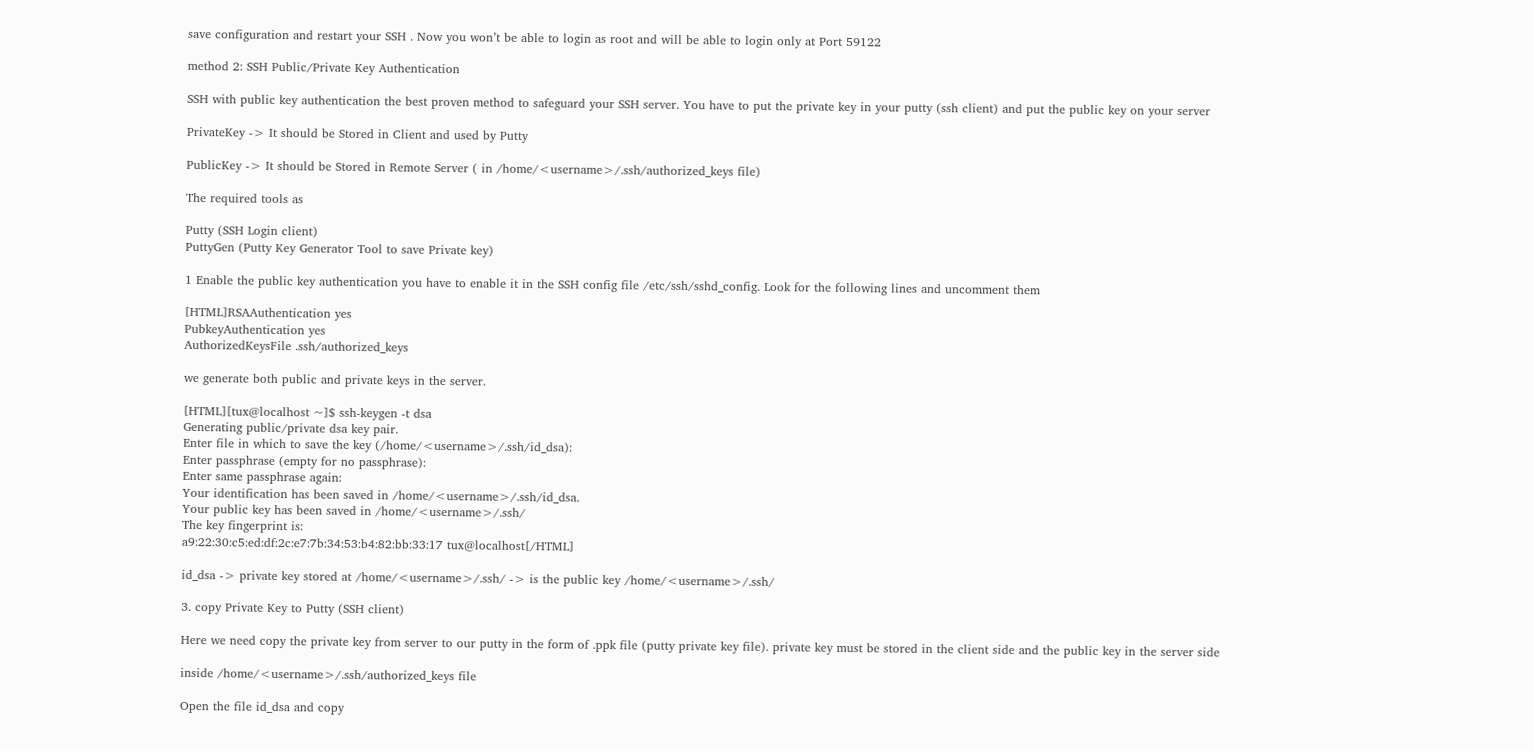save configuration and restart your SSH . Now you won’t be able to login as root and will be able to login only at Port 59122

method 2: SSH Public/Private Key Authentication

SSH with public key authentication the best proven method to safeguard your SSH server. You have to put the private key in your putty (ssh client) and put the public key on your server

PrivateKey -> It should be Stored in Client and used by Putty

PublicKey -> It should be Stored in Remote Server ( in /home/<username>/.ssh/authorized_keys file)

The required tools as

Putty (SSH Login client)
PuttyGen (Putty Key Generator Tool to save Private key)

1 Enable the public key authentication you have to enable it in the SSH config file /etc/ssh/sshd_config. Look for the following lines and uncomment them

[HTML]RSAAuthentication yes
PubkeyAuthentication yes
AuthorizedKeysFile .ssh/authorized_keys

we generate both public and private keys in the server.

[HTML][tux@localhost ~]$ ssh-keygen -t dsa
Generating public/private dsa key pair.
Enter file in which to save the key (/home/<username>/.ssh/id_dsa):
Enter passphrase (empty for no passphrase):
Enter same passphrase again:
Your identification has been saved in /home/<username>/.ssh/id_dsa.
Your public key has been saved in /home/<username>/.ssh/
The key fingerprint is:
a9:22:30:c5:ed:df:2c:e7:7b:34:53:b4:82:bb:33:17 tux@localhost[/HTML]

id_dsa -> private key stored at /home/<username>/.ssh/ -> is the public key /home/<username>/.ssh/

3. copy Private Key to Putty (SSH client)

Here we need copy the private key from server to our putty in the form of .ppk file (putty private key file). private key must be stored in the client side and the public key in the server side

inside /home/<username>/.ssh/authorized_keys file

Open the file id_dsa and copy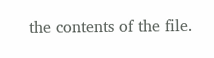the contents of the file.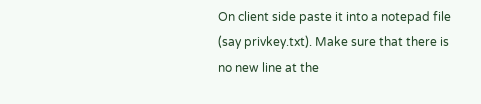On client side paste it into a notepad file (say privkey.txt). Make sure that there is no new line at the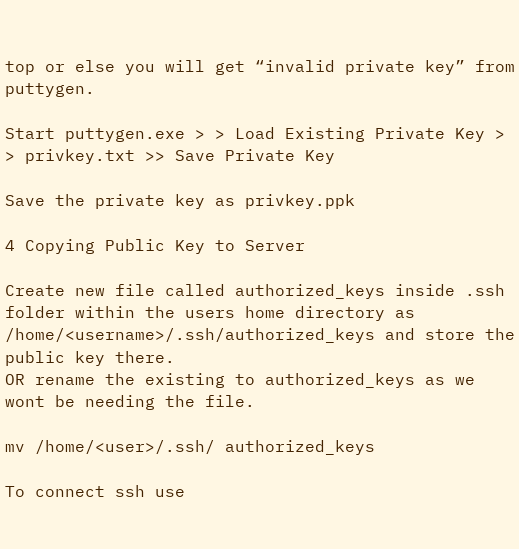top or else you will get “invalid private key” from puttygen.

Start puttygen.exe > > Load Existing Private Key > > privkey.txt >> Save Private Key

Save the private key as privkey.ppk

4 Copying Public Key to Server

Create new file called authorized_keys inside .ssh folder within the users home directory as /home/<username>/.ssh/authorized_keys and store the public key there.
OR rename the existing to authorized_keys as we wont be needing the file.

mv /home/<user>/.ssh/ authorized_keys

To connect ssh use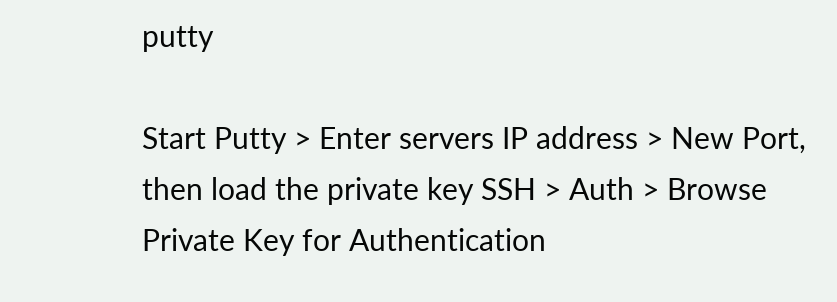putty

Start Putty > Enter servers IP address > New Port, then load the private key SSH > Auth > Browse Private Key for Authentication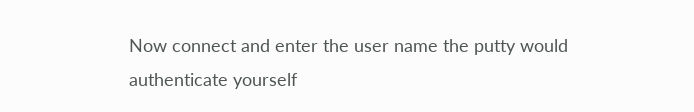Now connect and enter the user name the putty would authenticate yourself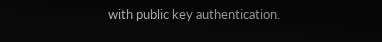with public key authentication.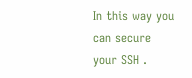In this way you can secure your SSH .